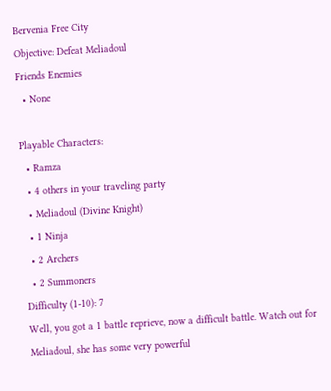Bervenia Free City
Objective: Defeat Meliadoul
Friends Enemies
  • None

Playable Characters:
  • Ramza
  • 4 others in your traveling party
  • Meliadoul (Divine Knight)
  • 1 Ninja
  • 2 Archers
  • 2 Summoners
Difficulty (1-10): 7
Well, you got a 1 battle reprieve, now a difficult battle. Watch out for Meliadoul, she has some very powerful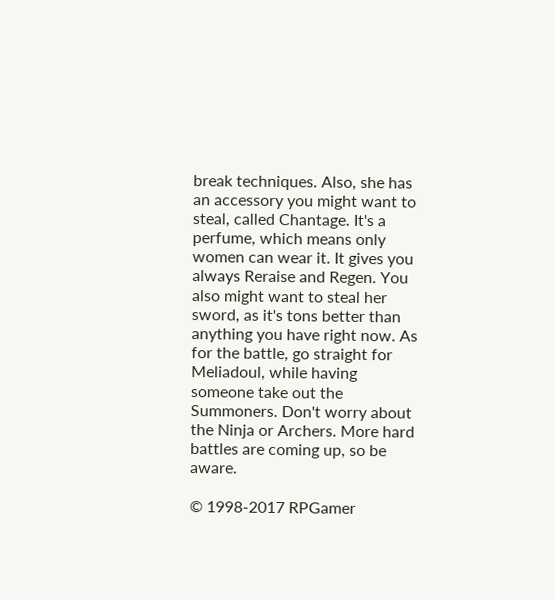break techniques. Also, she has an accessory you might want to steal, called Chantage. It's a perfume, which means only women can wear it. It gives you always Reraise and Regen. You also might want to steal her sword, as it's tons better than anything you have right now. As for the battle, go straight for Meliadoul, while having someone take out the Summoners. Don't worry about the Ninja or Archers. More hard battles are coming up, so be aware.

© 1998-2017 RPGamer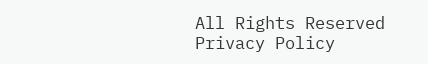All Rights Reserved
Privacy Policy